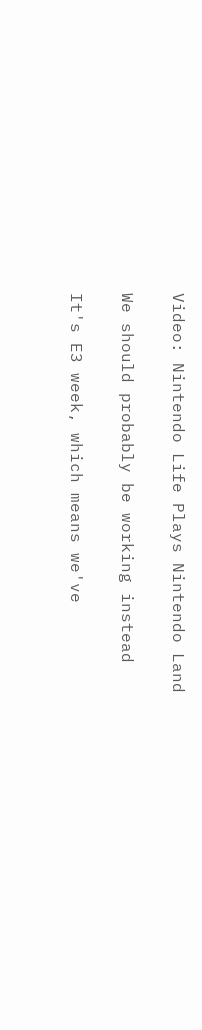Video: Nintendo Life Plays Nintendo Land

We should probably be working instead

It's E3 week, which means we've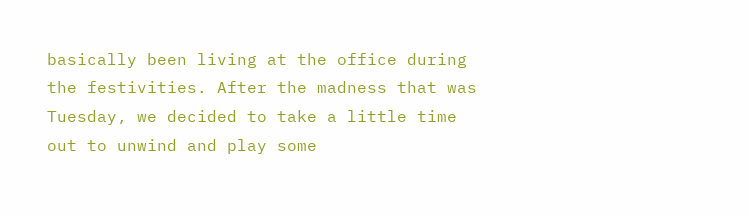basically been living at the office during the festivities. After the madness that was Tuesday, we decided to take a little time out to unwind and play some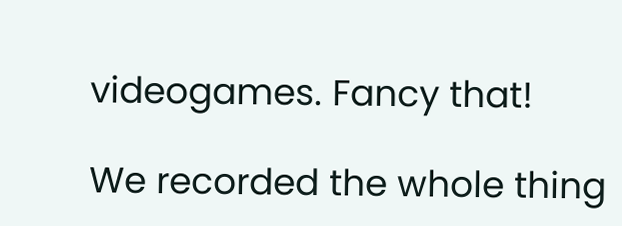videogames. Fancy that!

We recorded the whole thing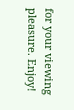for your viewing pleasure. Enjoy!